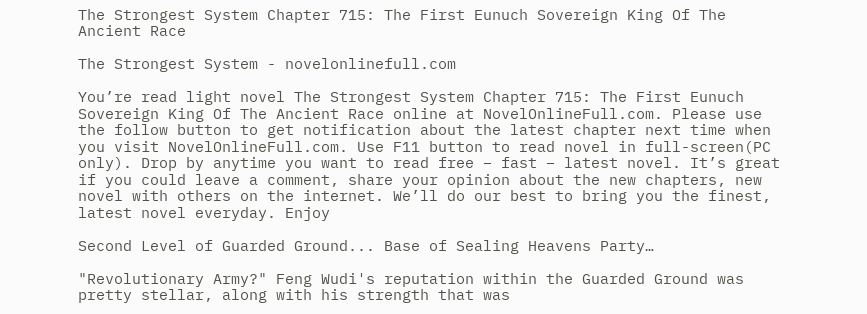The Strongest System Chapter 715: The First Eunuch Sovereign King Of The Ancient Race

The Strongest System - novelonlinefull.com

You’re read light novel The Strongest System Chapter 715: The First Eunuch Sovereign King Of The Ancient Race online at NovelOnlineFull.com. Please use the follow button to get notification about the latest chapter next time when you visit NovelOnlineFull.com. Use F11 button to read novel in full-screen(PC only). Drop by anytime you want to read free – fast – latest novel. It’s great if you could leave a comment, share your opinion about the new chapters, new novel with others on the internet. We’ll do our best to bring you the finest, latest novel everyday. Enjoy

Second Level of Guarded Ground... Base of Sealing Heavens Party…

"Revolutionary Army?" Feng Wudi's reputation within the Guarded Ground was pretty stellar, along with his strength that was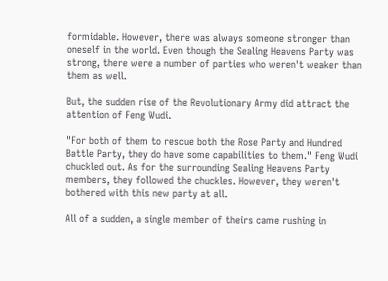formidable. However, there was always someone stronger than oneself in the world. Even though the Sealing Heavens Party was strong, there were a number of parties who weren't weaker than them as well.

But, the sudden rise of the Revolutionary Army did attract the attention of Feng Wudi.

"For both of them to rescue both the Rose Party and Hundred Battle Party, they do have some capabilities to them." Feng Wudi chuckled out. As for the surrounding Sealing Heavens Party members, they followed the chuckles. However, they weren't bothered with this new party at all.

All of a sudden, a single member of theirs came rushing in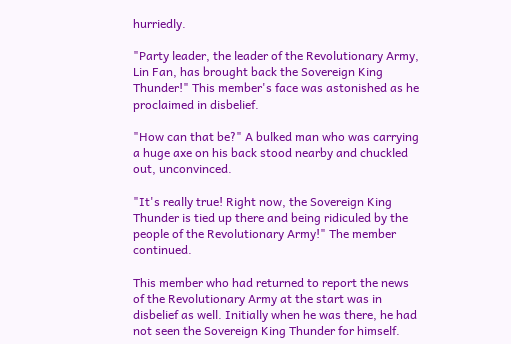hurriedly.

"Party leader, the leader of the Revolutionary Army, Lin Fan, has brought back the Sovereign King Thunder!" This member's face was astonished as he proclaimed in disbelief.

"How can that be?" A bulked man who was carrying a huge axe on his back stood nearby and chuckled out, unconvinced.

"It's really true! Right now, the Sovereign King Thunder is tied up there and being ridiculed by the people of the Revolutionary Army!" The member continued.

This member who had returned to report the news of the Revolutionary Army at the start was in disbelief as well. Initially when he was there, he had not seen the Sovereign King Thunder for himself.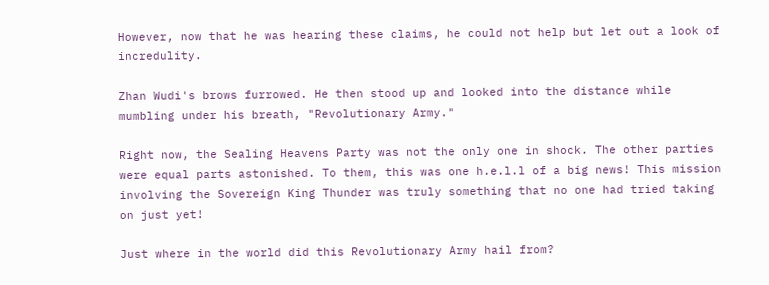However, now that he was hearing these claims, he could not help but let out a look of incredulity.

Zhan Wudi's brows furrowed. He then stood up and looked into the distance while mumbling under his breath, "Revolutionary Army."

Right now, the Sealing Heavens Party was not the only one in shock. The other parties were equal parts astonished. To them, this was one h.e.l.l of a big news! This mission involving the Sovereign King Thunder was truly something that no one had tried taking on just yet!

Just where in the world did this Revolutionary Army hail from?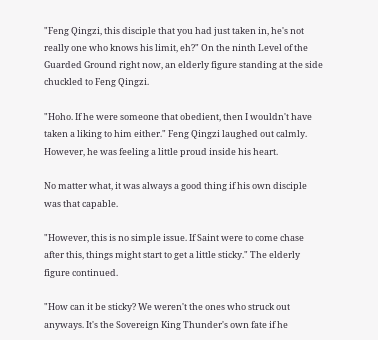"Feng Qingzi, this disciple that you had just taken in, he's not really one who knows his limit, eh?" On the ninth Level of the Guarded Ground right now, an elderly figure standing at the side chuckled to Feng Qingzi.

"Hoho. If he were someone that obedient, then I wouldn't have taken a liking to him either." Feng Qingzi laughed out calmly. However, he was feeling a little proud inside his heart.

No matter what, it was always a good thing if his own disciple was that capable.

"However, this is no simple issue. If Saint were to come chase after this, things might start to get a little sticky." The elderly figure continued.

"How can it be sticky? We weren't the ones who struck out anyways. It's the Sovereign King Thunder's own fate if he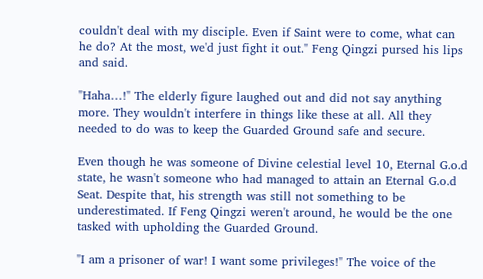couldn't deal with my disciple. Even if Saint were to come, what can he do? At the most, we'd just fight it out." Feng Qingzi pursed his lips and said.

"Haha…!" The elderly figure laughed out and did not say anything more. They wouldn't interfere in things like these at all. All they needed to do was to keep the Guarded Ground safe and secure.

Even though he was someone of Divine celestial level 10, Eternal G.o.d state, he wasn't someone who had managed to attain an Eternal G.o.d Seat. Despite that, his strength was still not something to be underestimated. If Feng Qingzi weren't around, he would be the one tasked with upholding the Guarded Ground.

"I am a prisoner of war! I want some privileges!" The voice of the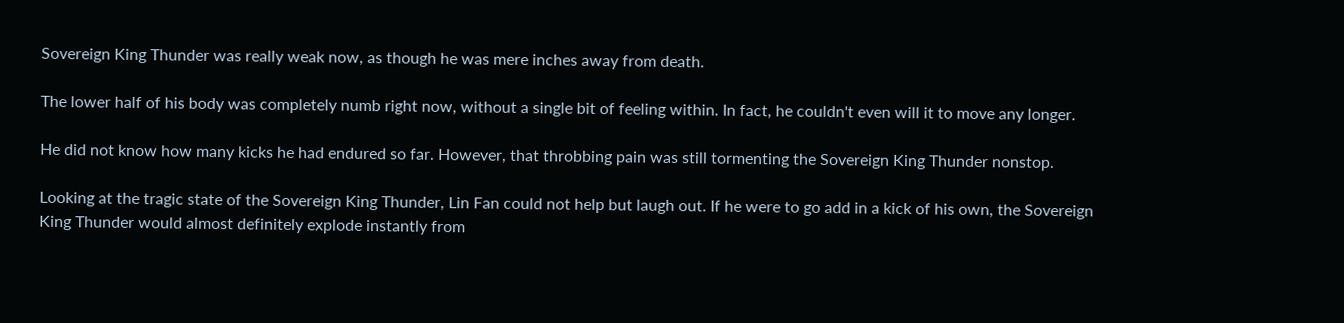Sovereign King Thunder was really weak now, as though he was mere inches away from death.

The lower half of his body was completely numb right now, without a single bit of feeling within. In fact, he couldn't even will it to move any longer.

He did not know how many kicks he had endured so far. However, that throbbing pain was still tormenting the Sovereign King Thunder nonstop.

Looking at the tragic state of the Sovereign King Thunder, Lin Fan could not help but laugh out. If he were to go add in a kick of his own, the Sovereign King Thunder would almost definitely explode instantly from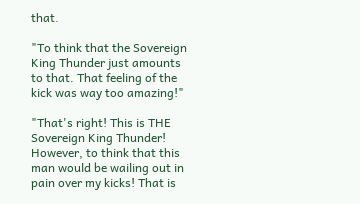that.

"To think that the Sovereign King Thunder just amounts to that. That feeling of the kick was way too amazing!"

"That's right! This is THE Sovereign King Thunder! However, to think that this man would be wailing out in pain over my kicks! That is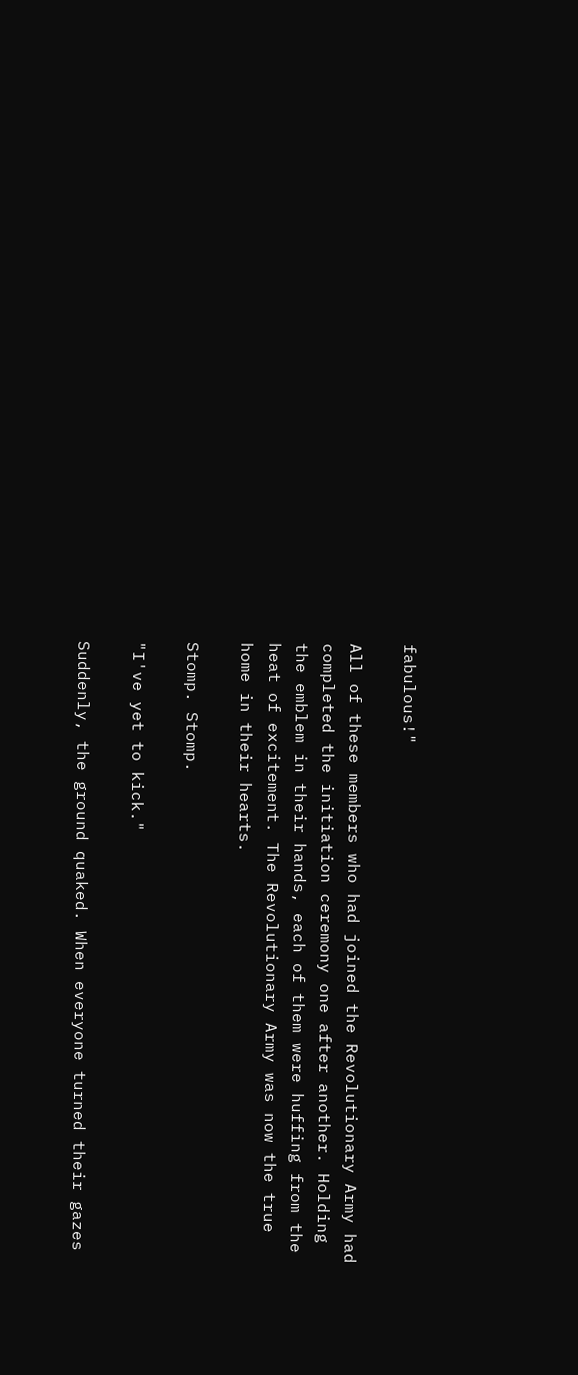fabulous!"

All of these members who had joined the Revolutionary Army had completed the initiation ceremony one after another. Holding the emblem in their hands, each of them were huffing from the heat of excitement. The Revolutionary Army was now the true home in their hearts.

Stomp. Stomp.

"I've yet to kick."

Suddenly, the ground quaked. When everyone turned their gazes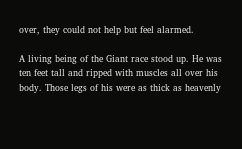over, they could not help but feel alarmed.

A living being of the Giant race stood up. He was ten feet tall and ripped with muscles all over his body. Those legs of his were as thick as heavenly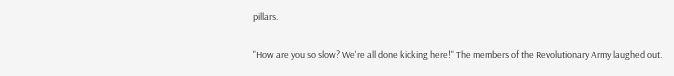pillars.

"How are you so slow? We're all done kicking here!" The members of the Revolutionary Army laughed out.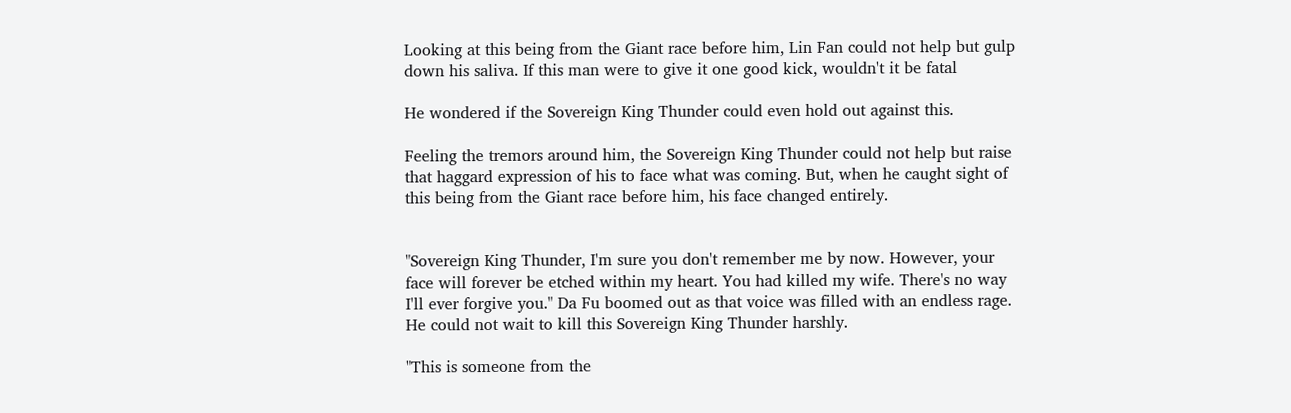Looking at this being from the Giant race before him, Lin Fan could not help but gulp down his saliva. If this man were to give it one good kick, wouldn't it be fatal

He wondered if the Sovereign King Thunder could even hold out against this.

Feeling the tremors around him, the Sovereign King Thunder could not help but raise that haggard expression of his to face what was coming. But, when he caught sight of this being from the Giant race before him, his face changed entirely.


"Sovereign King Thunder, I'm sure you don't remember me by now. However, your face will forever be etched within my heart. You had killed my wife. There's no way I'll ever forgive you." Da Fu boomed out as that voice was filled with an endless rage. He could not wait to kill this Sovereign King Thunder harshly.

"This is someone from the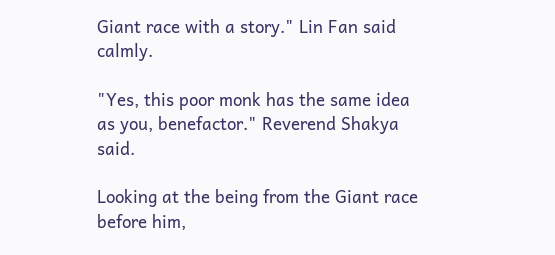Giant race with a story." Lin Fan said calmly.

"Yes, this poor monk has the same idea as you, benefactor." Reverend Shakya said.

Looking at the being from the Giant race before him,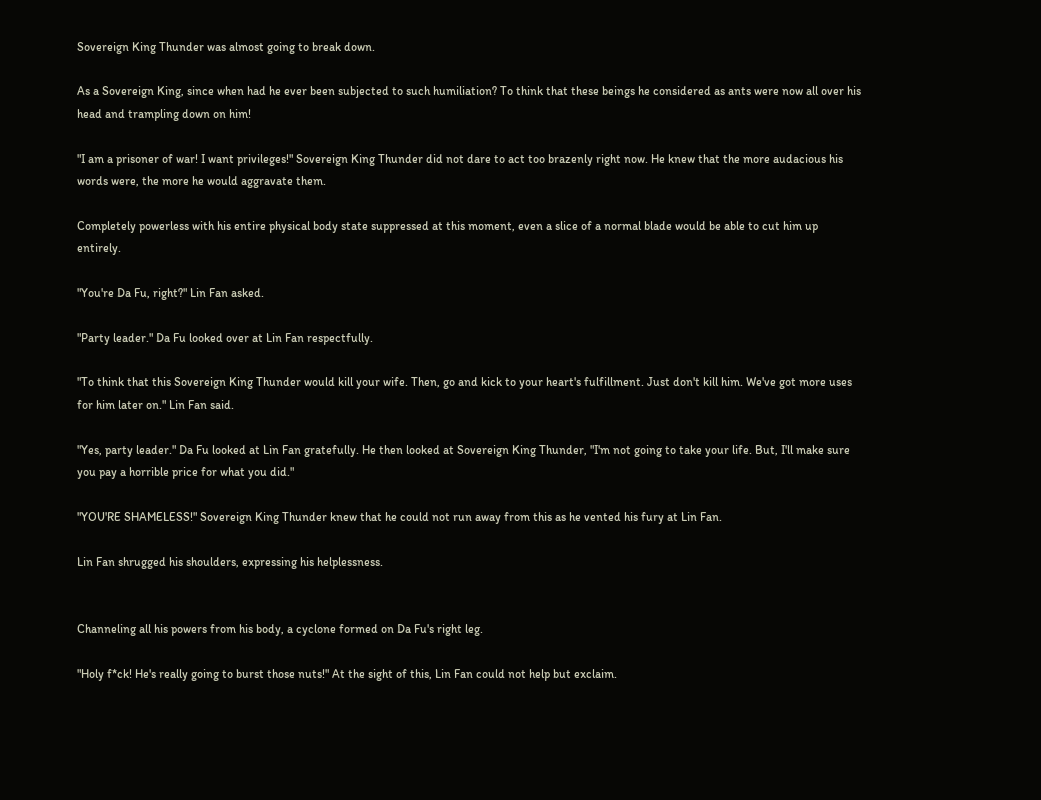Sovereign King Thunder was almost going to break down.

As a Sovereign King, since when had he ever been subjected to such humiliation? To think that these beings he considered as ants were now all over his head and trampling down on him!

"I am a prisoner of war! I want privileges!" Sovereign King Thunder did not dare to act too brazenly right now. He knew that the more audacious his words were, the more he would aggravate them.

Completely powerless with his entire physical body state suppressed at this moment, even a slice of a normal blade would be able to cut him up entirely.

"You're Da Fu, right?" Lin Fan asked.

"Party leader." Da Fu looked over at Lin Fan respectfully.

"To think that this Sovereign King Thunder would kill your wife. Then, go and kick to your heart's fulfillment. Just don't kill him. We've got more uses for him later on." Lin Fan said.

"Yes, party leader." Da Fu looked at Lin Fan gratefully. He then looked at Sovereign King Thunder, "I'm not going to take your life. But, I'll make sure you pay a horrible price for what you did."

"YOU'RE SHAMELESS!" Sovereign King Thunder knew that he could not run away from this as he vented his fury at Lin Fan.

Lin Fan shrugged his shoulders, expressing his helplessness.


Channeling all his powers from his body, a cyclone formed on Da Fu's right leg.

"Holy f*ck! He's really going to burst those nuts!" At the sight of this, Lin Fan could not help but exclaim.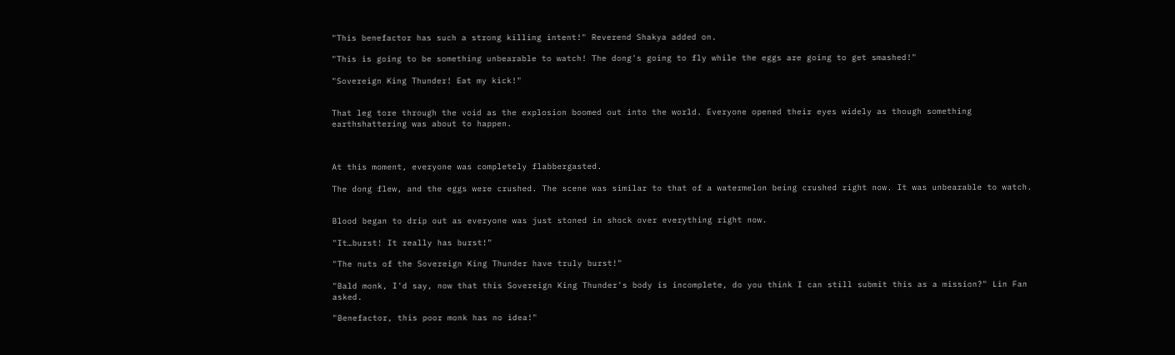"This benefactor has such a strong killing intent!" Reverend Shakya added on.

"This is going to be something unbearable to watch! The dong's going to fly while the eggs are going to get smashed!"

"Sovereign King Thunder! Eat my kick!"


That leg tore through the void as the explosion boomed out into the world. Everyone opened their eyes widely as though something earthshattering was about to happen.



At this moment, everyone was completely flabbergasted.

The dong flew, and the eggs were crushed. The scene was similar to that of a watermelon being crushed right now. It was unbearable to watch.


Blood began to drip out as everyone was just stoned in shock over everything right now.

"It…burst! It really has burst!"

"The nuts of the Sovereign King Thunder have truly burst!"

"Bald monk, I'd say, now that this Sovereign King Thunder's body is incomplete, do you think I can still submit this as a mission?" Lin Fan asked.

"Benefactor, this poor monk has no idea!"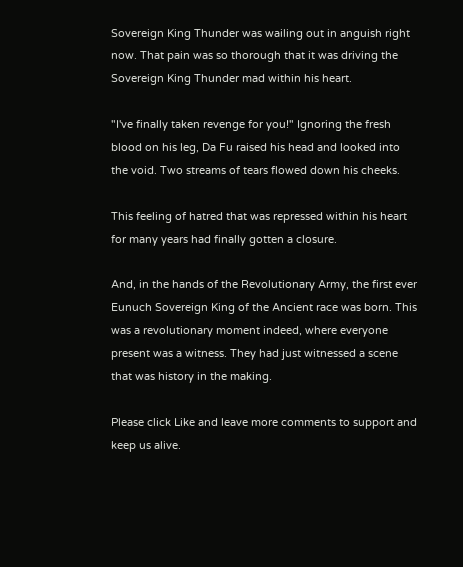Sovereign King Thunder was wailing out in anguish right now. That pain was so thorough that it was driving the Sovereign King Thunder mad within his heart.

"I've finally taken revenge for you!" Ignoring the fresh blood on his leg, Da Fu raised his head and looked into the void. Two streams of tears flowed down his cheeks.

This feeling of hatred that was repressed within his heart for many years had finally gotten a closure.

And, in the hands of the Revolutionary Army, the first ever Eunuch Sovereign King of the Ancient race was born. This was a revolutionary moment indeed, where everyone present was a witness. They had just witnessed a scene that was history in the making.

Please click Like and leave more comments to support and keep us alive.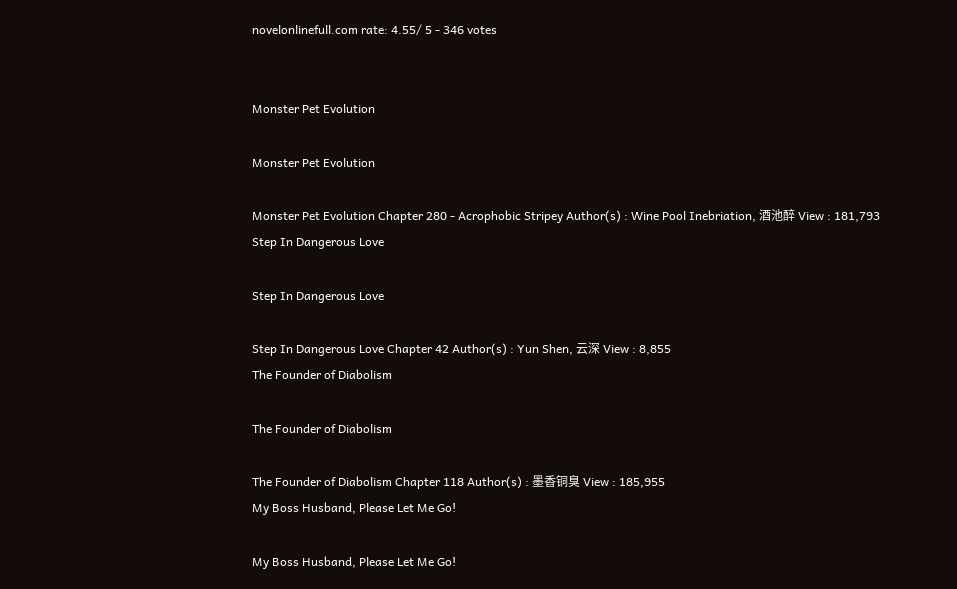novelonlinefull.com rate: 4.55/ 5 - 346 votes


Monster Pet Evolution

Monster Pet Evolution

Monster Pet Evolution Chapter 280 - Acrophobic Stripey Author(s) : Wine Pool Inebriation, 酒池醉 View : 181,793
Step In Dangerous Love

Step In Dangerous Love

Step In Dangerous Love Chapter 42 Author(s) : Yun Shen, 云深 View : 8,855
The Founder of Diabolism

The Founder of Diabolism

The Founder of Diabolism Chapter 118 Author(s) : 墨香铜臭 View : 185,955
My Boss Husband, Please Let Me Go!

My Boss Husband, Please Let Me Go!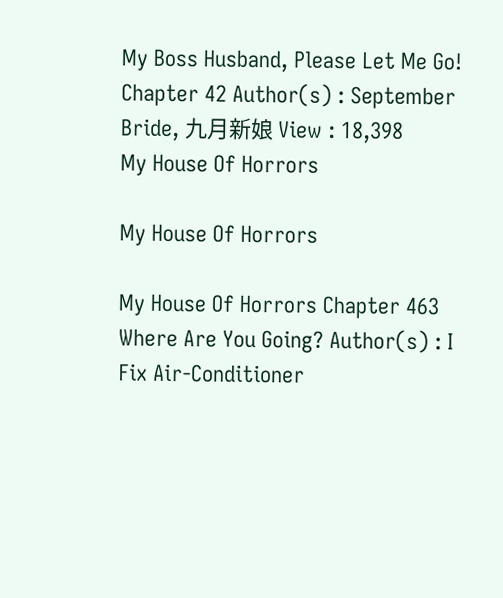My Boss Husband, Please Let Me Go! Chapter 42 Author(s) : September Bride, 九月新娘 View : 18,398
My House Of Horrors

My House Of Horrors

My House Of Horrors Chapter 463 Where Are You Going? Author(s) : I Fix Air-Conditioner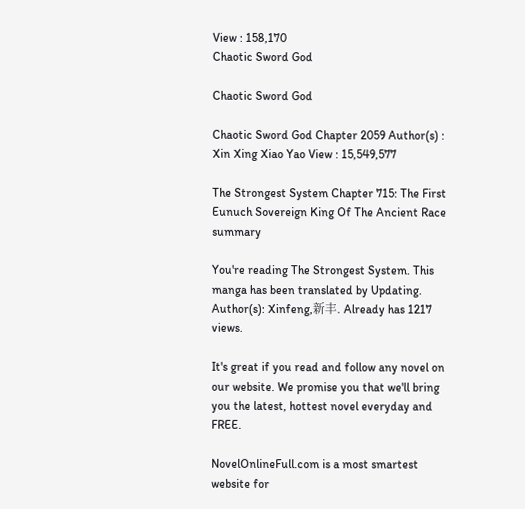View : 158,170
Chaotic Sword God

Chaotic Sword God

Chaotic Sword God Chapter 2059 Author(s) : Xin Xing Xiao Yao View : 15,549,577

The Strongest System Chapter 715: The First Eunuch Sovereign King Of The Ancient Race summary

You're reading The Strongest System. This manga has been translated by Updating. Author(s): Xinfeng,新丰. Already has 1217 views.

It's great if you read and follow any novel on our website. We promise you that we'll bring you the latest, hottest novel everyday and FREE.

NovelOnlineFull.com is a most smartest website for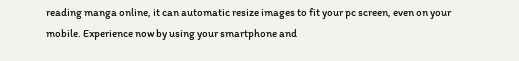reading manga online, it can automatic resize images to fit your pc screen, even on your mobile. Experience now by using your smartphone and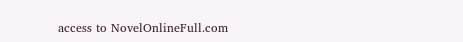access to NovelOnlineFull.com